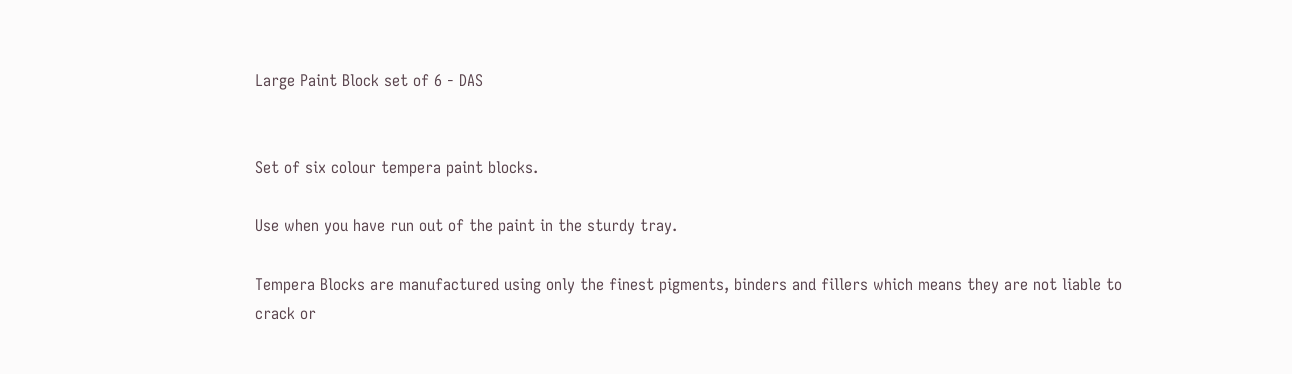Large Paint Block set of 6 - DAS


Set of six colour tempera paint blocks.

Use when you have run out of the paint in the sturdy tray.

Tempera Blocks are manufactured using only the finest pigments, binders and fillers which means they are not liable to crack or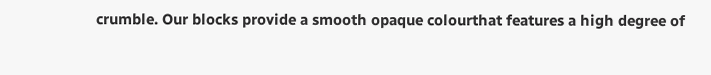crumble. Our blocks provide a smooth opaque colourthat features a high degree of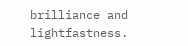brilliance and lightfastness.